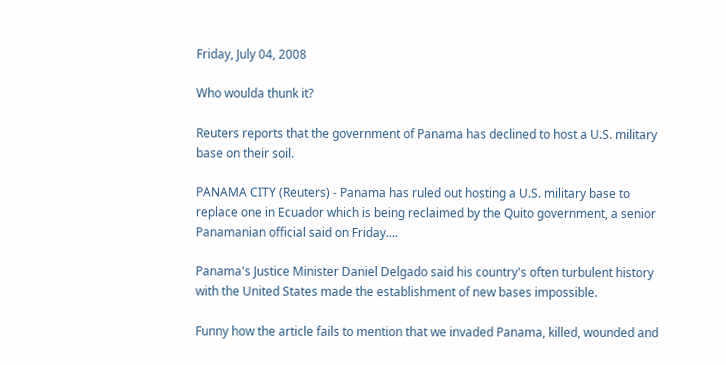Friday, July 04, 2008

Who woulda thunk it?

Reuters reports that the government of Panama has declined to host a U.S. military base on their soil.

PANAMA CITY (Reuters) - Panama has ruled out hosting a U.S. military base to replace one in Ecuador which is being reclaimed by the Quito government, a senior Panamanian official said on Friday....

Panama's Justice Minister Daniel Delgado said his country's often turbulent history with the United States made the establishment of new bases impossible.

Funny how the article fails to mention that we invaded Panama, killed, wounded and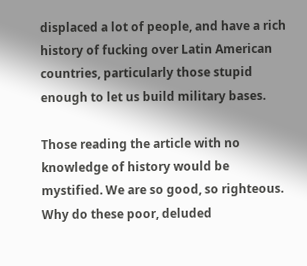displaced a lot of people, and have a rich history of fucking over Latin American countries, particularly those stupid enough to let us build military bases.

Those reading the article with no knowledge of history would be mystified. We are so good, so righteous. Why do these poor, deluded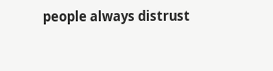people always distrust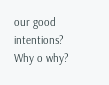our good intentions? Why o why?